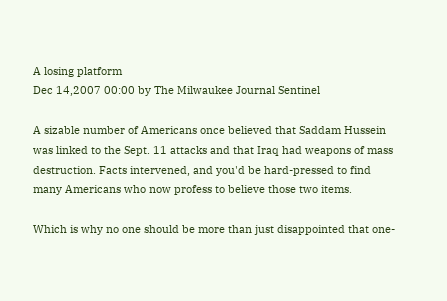A losing platform
Dec 14,2007 00:00 by The Milwaukee Journal Sentinel

A sizable number of Americans once believed that Saddam Hussein was linked to the Sept. 11 attacks and that Iraq had weapons of mass destruction. Facts intervened, and you'd be hard-pressed to find many Americans who now profess to believe those two items.

Which is why no one should be more than just disappointed that one-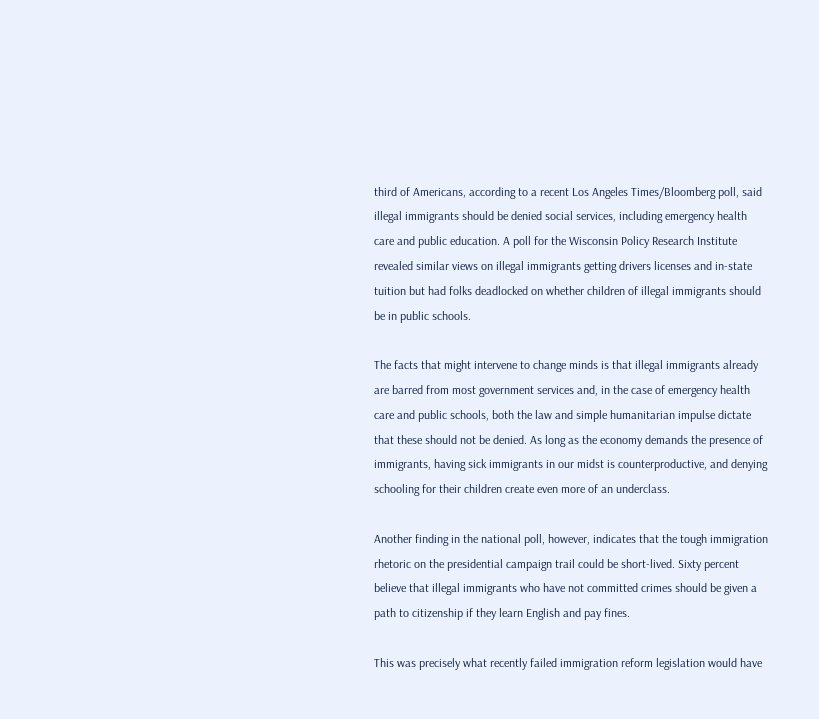third of Americans, according to a recent Los Angeles Times/Bloomberg poll, said illegal immigrants should be denied social services, including emergency health care and public education. A poll for the Wisconsin Policy Research Institute revealed similar views on illegal immigrants getting drivers licenses and in-state tuition but had folks deadlocked on whether children of illegal immigrants should be in public schools.

The facts that might intervene to change minds is that illegal immigrants already are barred from most government services and, in the case of emergency health care and public schools, both the law and simple humanitarian impulse dictate that these should not be denied. As long as the economy demands the presence of immigrants, having sick immigrants in our midst is counterproductive, and denying schooling for their children create even more of an underclass.

Another finding in the national poll, however, indicates that the tough immigration rhetoric on the presidential campaign trail could be short-lived. Sixty percent believe that illegal immigrants who have not committed crimes should be given a path to citizenship if they learn English and pay fines.

This was precisely what recently failed immigration reform legislation would have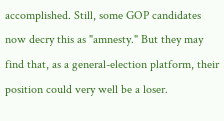accomplished. Still, some GOP candidates now decry this as "amnesty." But they may find that, as a general-election platform, their position could very well be a loser.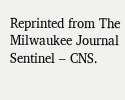Reprinted from The Milwaukee Journal Sentinel – CNS.